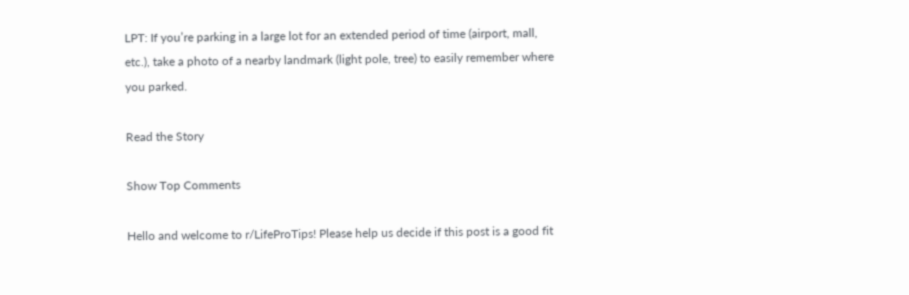LPT: If you’re parking in a large lot for an extended period of time (airport, mall, etc.), take a photo of a nearby landmark (light pole, tree) to easily remember where you parked.

Read the Story

Show Top Comments

Hello and welcome to r/LifeProTips! Please help us decide if this post is a good fit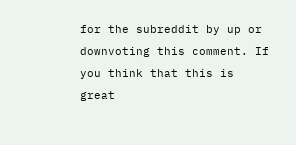for the subreddit by up or downvoting this comment. If you think that this is great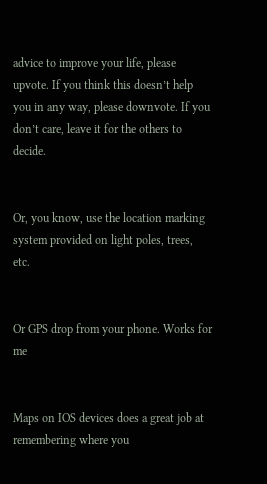advice to improve your life, please upvote. If you think this doesn’t help you in any way, please downvote. If you don’t care, leave it for the others to decide.


Or, you know, use the location marking system provided on light poles, trees, etc.


Or GPS drop from your phone. Works for me


Maps on IOS devices does a great job at remembering where you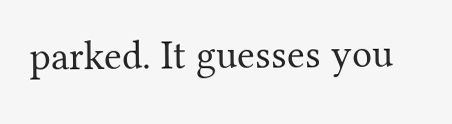parked. It guesses you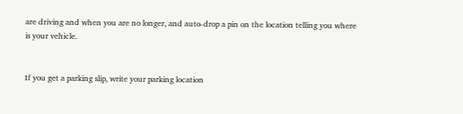are driving and when you are no longer, and auto-drop a pin on the location telling you where is your vehicle.


If you get a parking slip, write your parking location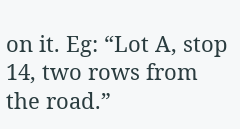on it. Eg: “Lot A, stop 14, two rows from the road.”